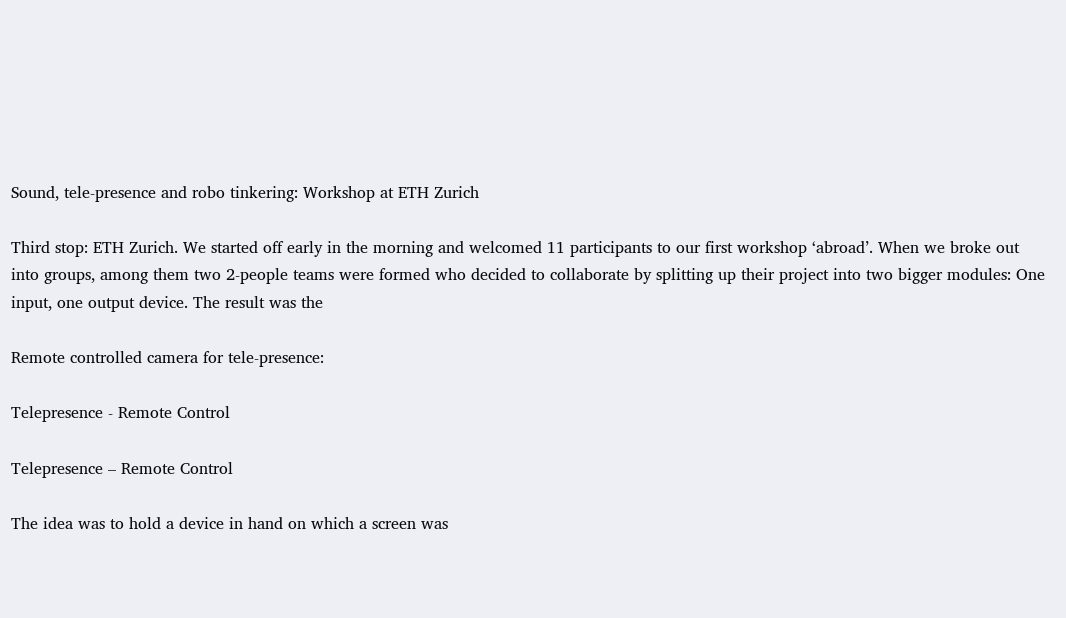Sound, tele-presence and robo tinkering: Workshop at ETH Zurich

Third stop: ETH Zurich. We started off early in the morning and welcomed 11 participants to our first workshop ‘abroad’. When we broke out into groups, among them two 2-people teams were formed who decided to collaborate by splitting up their project into two bigger modules: One input, one output device. The result was the

Remote controlled camera for tele-presence:

Telepresence - Remote Control

Telepresence – Remote Control

The idea was to hold a device in hand on which a screen was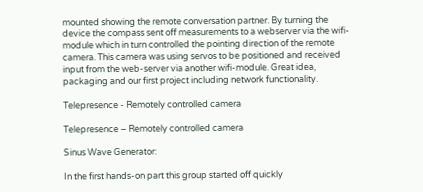mounted showing the remote conversation partner. By turning the device the compass sent off measurements to a webserver via the wifi-module which in turn controlled the pointing direction of the remote camera. This camera was using servos to be positioned and received input from the web-server via another wifi-module. Great idea, packaging and our first project including network functionality.

Telepresence - Remotely controlled camera

Telepresence – Remotely controlled camera

Sinus Wave Generator:

In the first hands-on part this group started off quickly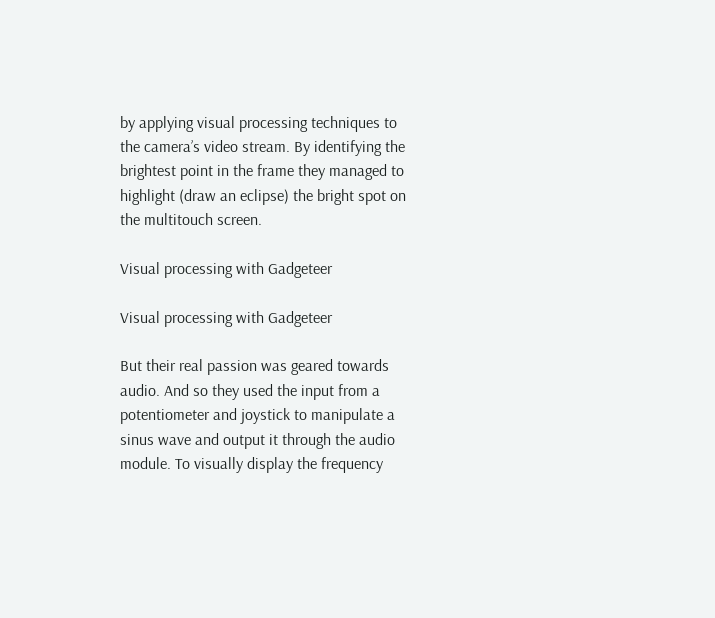by applying visual processing techniques to the camera’s video stream. By identifying the brightest point in the frame they managed to highlight (draw an eclipse) the bright spot on the multitouch screen.

Visual processing with Gadgeteer

Visual processing with Gadgeteer

But their real passion was geared towards audio. And so they used the input from a potentiometer and joystick to manipulate a sinus wave and output it through the audio module. To visually display the frequency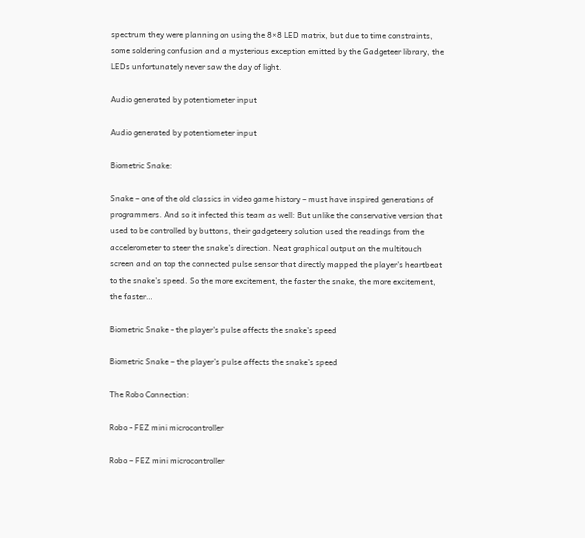spectrum they were planning on using the 8×8 LED matrix, but due to time constraints, some soldering confusion and a mysterious exception emitted by the Gadgeteer library, the LEDs unfortunately never saw the day of light.

Audio generated by potentiometer input

Audio generated by potentiometer input

Biometric Snake:

Snake – one of the old classics in video game history – must have inspired generations of programmers. And so it infected this team as well: But unlike the conservative version that used to be controlled by buttons, their gadgeteery solution used the readings from the accelerometer to steer the snake’s direction. Neat graphical output on the multitouch screen and on top the connected pulse sensor that directly mapped the player’s heartbeat to the snake’s speed. So the more excitement, the faster the snake, the more excitement, the faster…

Biometric Snake - the player's pulse affects the snake's speed

Biometric Snake – the player’s pulse affects the snake’s speed

The Robo Connection:

Robo - FEZ mini microcontroller

Robo – FEZ mini microcontroller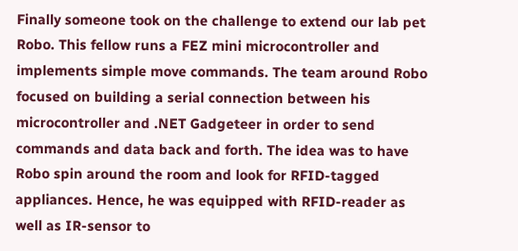Finally someone took on the challenge to extend our lab pet Robo. This fellow runs a FEZ mini microcontroller and implements simple move commands. The team around Robo focused on building a serial connection between his microcontroller and .NET Gadgeteer in order to send commands and data back and forth. The idea was to have Robo spin around the room and look for RFID-tagged appliances. Hence, he was equipped with RFID-reader as well as IR-sensor to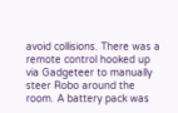avoid collisions. There was a remote control hooked up via Gadgeteer to manually steer Robo around the room. A battery pack was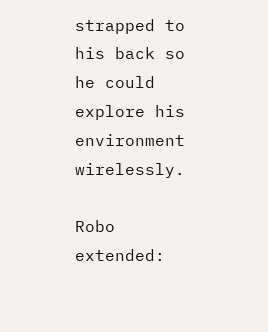strapped to his back so he could explore his environment wirelessly.

Robo extended: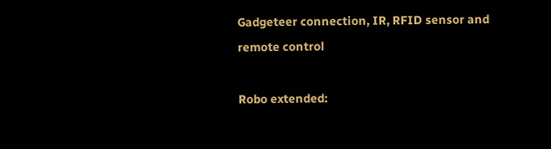Gadgeteer connection, IR, RFID sensor and remote control

Robo extended: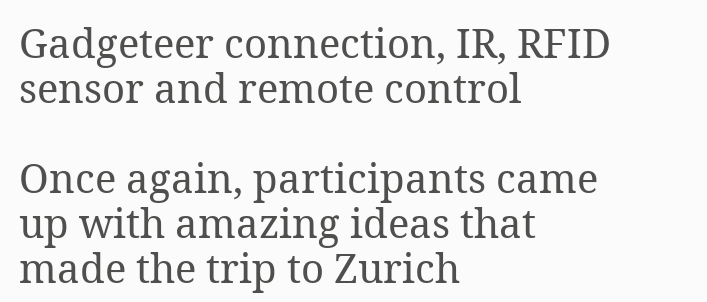Gadgeteer connection, IR, RFID sensor and remote control

Once again, participants came up with amazing ideas that made the trip to Zurich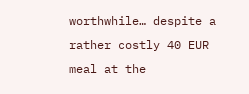worthwhile… despite a rather costly 40 EUR meal at the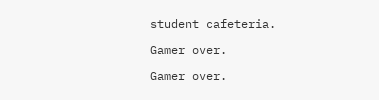student cafeteria.

Gamer over.

Gamer over.